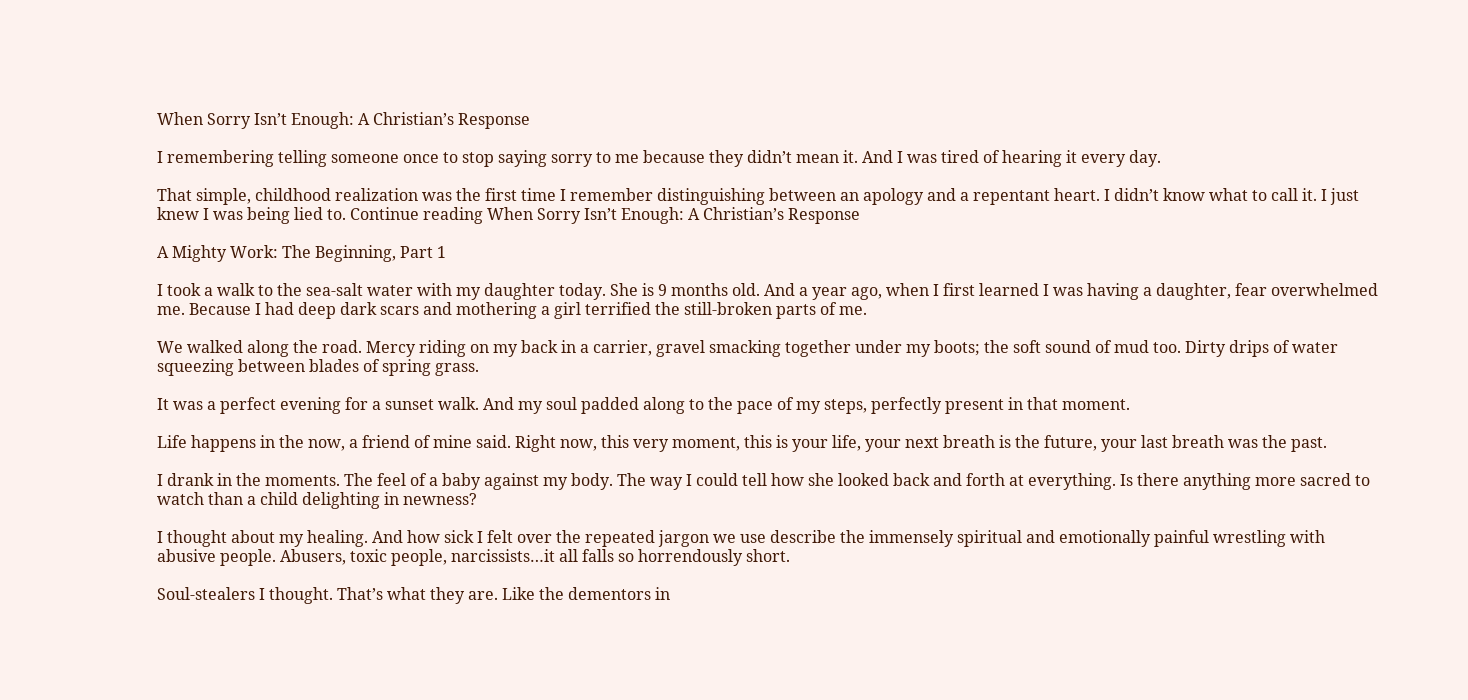When Sorry Isn’t Enough: A Christian’s Response

I remembering telling someone once to stop saying sorry to me because they didn’t mean it. And I was tired of hearing it every day.

That simple, childhood realization was the first time I remember distinguishing between an apology and a repentant heart. I didn’t know what to call it. I just knew I was being lied to. Continue reading When Sorry Isn’t Enough: A Christian’s Response

A Mighty Work: The Beginning, Part 1

I took a walk to the sea-salt water with my daughter today. She is 9 months old. And a year ago, when I first learned I was having a daughter, fear overwhelmed me. Because I had deep dark scars and mothering a girl terrified the still-broken parts of me.

We walked along the road. Mercy riding on my back in a carrier, gravel smacking together under my boots; the soft sound of mud too. Dirty drips of water squeezing between blades of spring grass.

It was a perfect evening for a sunset walk. And my soul padded along to the pace of my steps, perfectly present in that moment.

Life happens in the now, a friend of mine said. Right now, this very moment, this is your life, your next breath is the future, your last breath was the past.

I drank in the moments. The feel of a baby against my body. The way I could tell how she looked back and forth at everything. Is there anything more sacred to watch than a child delighting in newness?

I thought about my healing. And how sick I felt over the repeated jargon we use describe the immensely spiritual and emotionally painful wrestling with abusive people. Abusers, toxic people, narcissists…it all falls so horrendously short.

Soul-stealers I thought. That’s what they are. Like the dementors in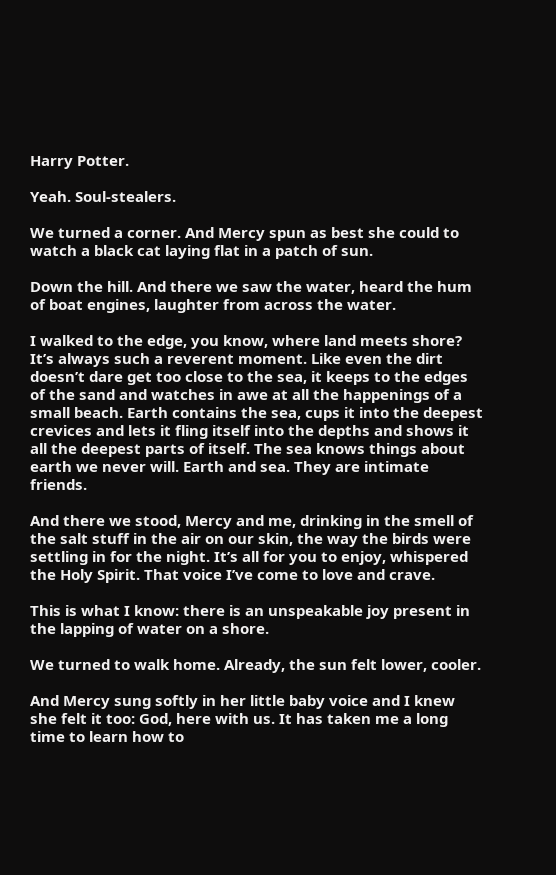Harry Potter.

Yeah. Soul-stealers.

We turned a corner. And Mercy spun as best she could to watch a black cat laying flat in a patch of sun.

Down the hill. And there we saw the water, heard the hum of boat engines, laughter from across the water.

I walked to the edge, you know, where land meets shore? It’s always such a reverent moment. Like even the dirt doesn’t dare get too close to the sea, it keeps to the edges of the sand and watches in awe at all the happenings of a small beach. Earth contains the sea, cups it into the deepest crevices and lets it fling itself into the depths and shows it all the deepest parts of itself. The sea knows things about earth we never will. Earth and sea. They are intimate friends.

And there we stood, Mercy and me, drinking in the smell of the salt stuff in the air on our skin, the way the birds were settling in for the night. It’s all for you to enjoy, whispered the Holy Spirit. That voice I’ve come to love and crave.

This is what I know: there is an unspeakable joy present in the lapping of water on a shore.

We turned to walk home. Already, the sun felt lower, cooler.

And Mercy sung softly in her little baby voice and I knew she felt it too: God, here with us. It has taken me a long time to learn how to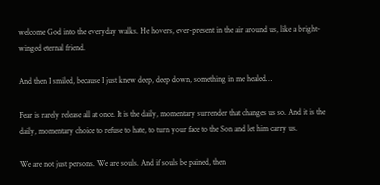welcome God into the everyday walks. He hovers, ever-present in the air around us, like a bright-winged eternal friend.

And then I smiled, because I just knew deep, deep down, something in me healed…

Fear is rarely release all at once. It is the daily, momentary surrender that changes us so. And it is the daily, momentary choice to refuse to hate, to turn your face to the Son and let him carry us.

We are not just persons. We are souls. And if souls be pained, then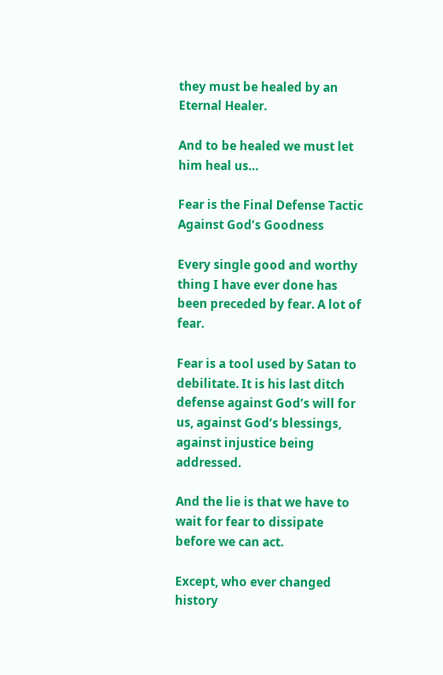they must be healed by an Eternal Healer.

And to be healed we must let him heal us…

Fear is the Final Defense Tactic Against God’s Goodness

Every single good and worthy thing I have ever done has been preceded by fear. A lot of fear.

Fear is a tool used by Satan to debilitate. It is his last ditch defense against God’s will for us, against God’s blessings, against injustice being addressed.

And the lie is that we have to wait for fear to dissipate before we can act.

Except, who ever changed history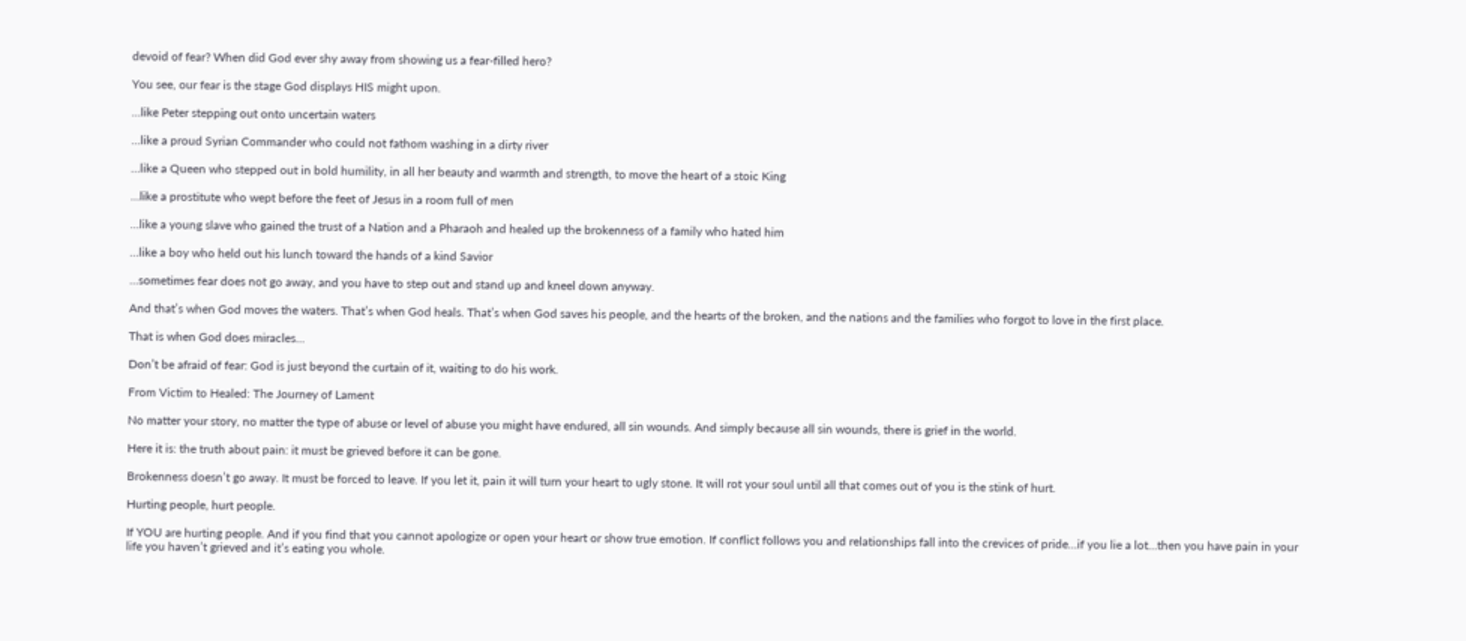devoid of fear? When did God ever shy away from showing us a fear-filled hero?

You see, our fear is the stage God displays HIS might upon.

…like Peter stepping out onto uncertain waters

…like a proud Syrian Commander who could not fathom washing in a dirty river

…like a Queen who stepped out in bold humility, in all her beauty and warmth and strength, to move the heart of a stoic King

…like a prostitute who wept before the feet of Jesus in a room full of men

…like a young slave who gained the trust of a Nation and a Pharaoh and healed up the brokenness of a family who hated him

…like a boy who held out his lunch toward the hands of a kind Savior

…sometimes fear does not go away, and you have to step out and stand up and kneel down anyway.

And that’s when God moves the waters. That’s when God heals. That’s when God saves his people, and the hearts of the broken, and the nations and the families who forgot to love in the first place.

That is when God does miracles…

Don’t be afraid of fear: God is just beyond the curtain of it, waiting to do his work.

From Victim to Healed: The Journey of Lament

No matter your story, no matter the type of abuse or level of abuse you might have endured, all sin wounds. And simply because all sin wounds, there is grief in the world.

Here it is: the truth about pain: it must be grieved before it can be gone.

Brokenness doesn’t go away. It must be forced to leave. If you let it, pain it will turn your heart to ugly stone. It will rot your soul until all that comes out of you is the stink of hurt.

Hurting people, hurt people.

If YOU are hurting people. And if you find that you cannot apologize or open your heart or show true emotion. If conflict follows you and relationships fall into the crevices of pride…if you lie a lot…then you have pain in your life you haven’t grieved and it’s eating you whole.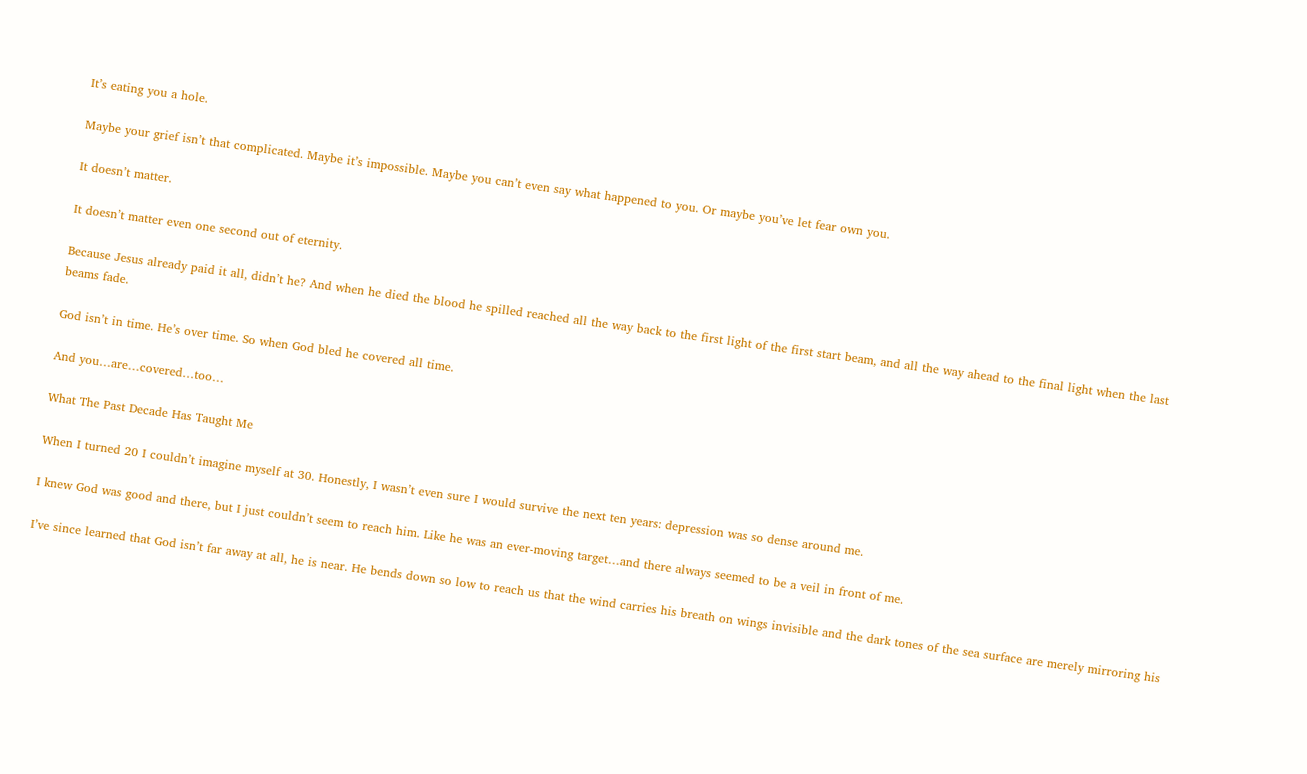It’s eating you a hole.

Maybe your grief isn’t that complicated. Maybe it’s impossible. Maybe you can’t even say what happened to you. Or maybe you’ve let fear own you.

It doesn’t matter.

It doesn’t matter even one second out of eternity.

Because Jesus already paid it all, didn’t he? And when he died the blood he spilled reached all the way back to the first light of the first start beam, and all the way ahead to the final light when the last beams fade.

God isn’t in time. He’s over time. So when God bled he covered all time.

And you…are…covered…too…

What The Past Decade Has Taught Me

When I turned 20 I couldn’t imagine myself at 30. Honestly, I wasn’t even sure I would survive the next ten years: depression was so dense around me.

I knew God was good and there, but I just couldn’t seem to reach him. Like he was an ever-moving target…and there always seemed to be a veil in front of me.

I’ve since learned that God isn’t far away at all, he is near. He bends down so low to reach us that the wind carries his breath on wings invisible and the dark tones of the sea surface are merely mirroring his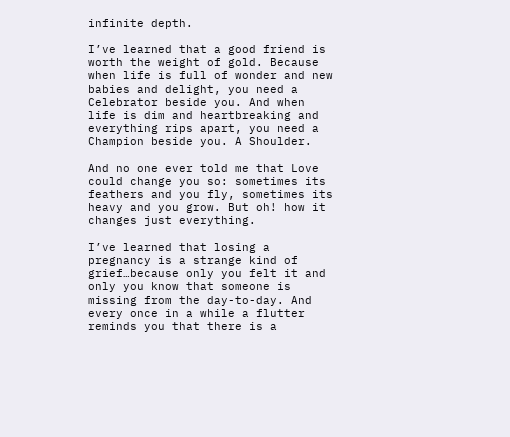infinite depth.

I’ve learned that a good friend is worth the weight of gold. Because when life is full of wonder and new babies and delight, you need a Celebrator beside you. And when life is dim and heartbreaking and everything rips apart, you need a Champion beside you. A Shoulder.

And no one ever told me that Love could change you so: sometimes its feathers and you fly, sometimes its heavy and you grow. But oh! how it changes just everything.

I’ve learned that losing a pregnancy is a strange kind of grief…because only you felt it and only you know that someone is missing from the day-to-day. And every once in a while a flutter reminds you that there is a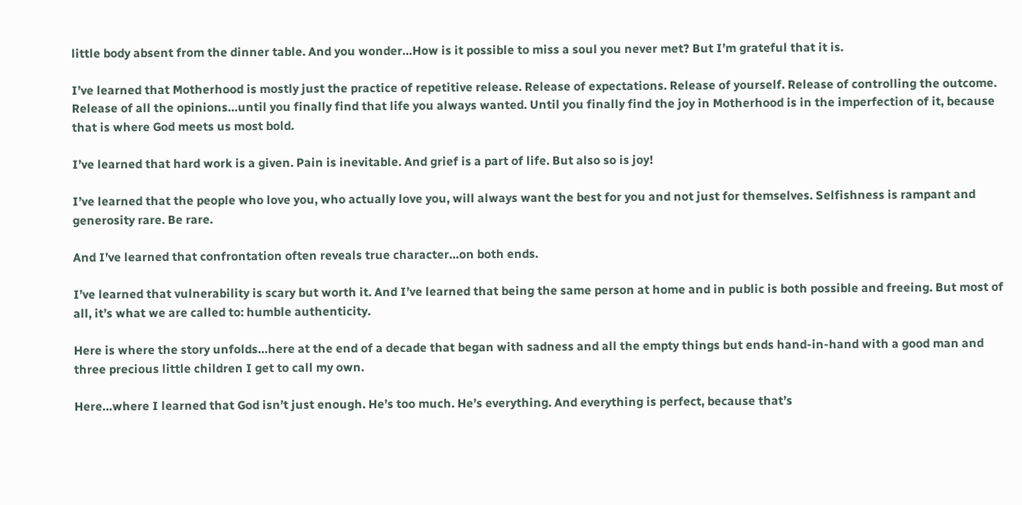little body absent from the dinner table. And you wonder…How is it possible to miss a soul you never met? But I’m grateful that it is.

I’ve learned that Motherhood is mostly just the practice of repetitive release. Release of expectations. Release of yourself. Release of controlling the outcome. Release of all the opinions…until you finally find that life you always wanted. Until you finally find the joy in Motherhood is in the imperfection of it, because that is where God meets us most bold.

I’ve learned that hard work is a given. Pain is inevitable. And grief is a part of life. But also so is joy!

I’ve learned that the people who love you, who actually love you, will always want the best for you and not just for themselves. Selfishness is rampant and generosity rare. Be rare.

And I’ve learned that confrontation often reveals true character…on both ends.

I’ve learned that vulnerability is scary but worth it. And I’ve learned that being the same person at home and in public is both possible and freeing. But most of all, it’s what we are called to: humble authenticity.

Here is where the story unfolds…here at the end of a decade that began with sadness and all the empty things but ends hand-in-hand with a good man and three precious little children I get to call my own.

Here…where I learned that God isn’t just enough. He’s too much. He’s everything. And everything is perfect, because that’s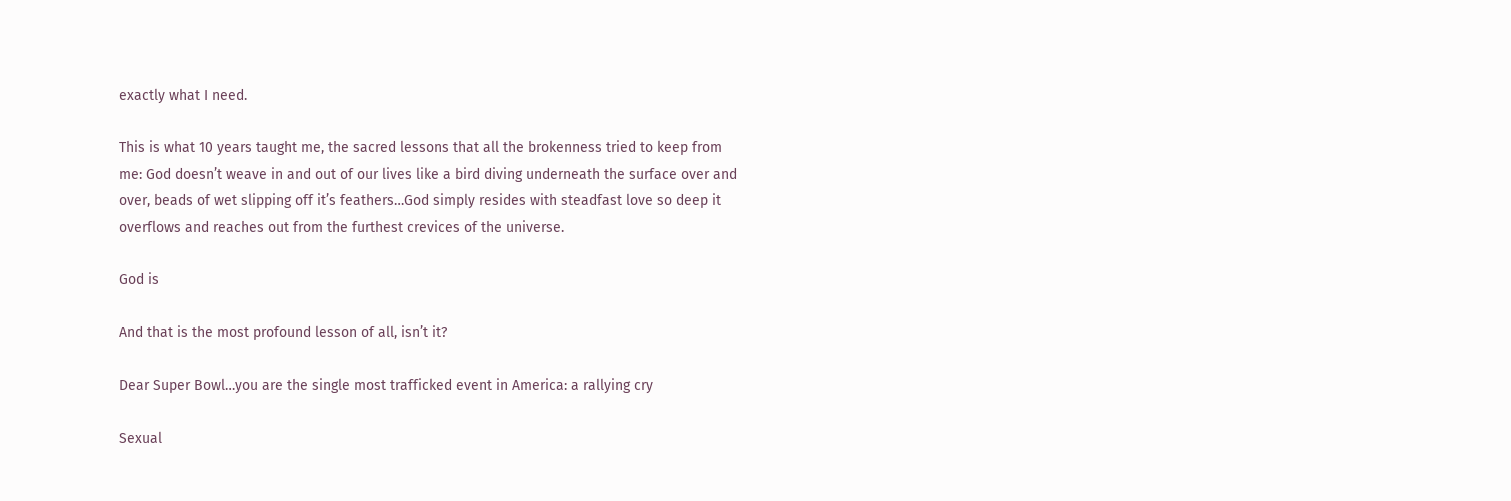exactly what I need.

This is what 10 years taught me, the sacred lessons that all the brokenness tried to keep from me: God doesn’t weave in and out of our lives like a bird diving underneath the surface over and over, beads of wet slipping off it’s feathers…God simply resides with steadfast love so deep it overflows and reaches out from the furthest crevices of the universe.

God is

And that is the most profound lesson of all, isn’t it?

Dear Super Bowl…you are the single most trafficked event in America: a rallying cry

Sexual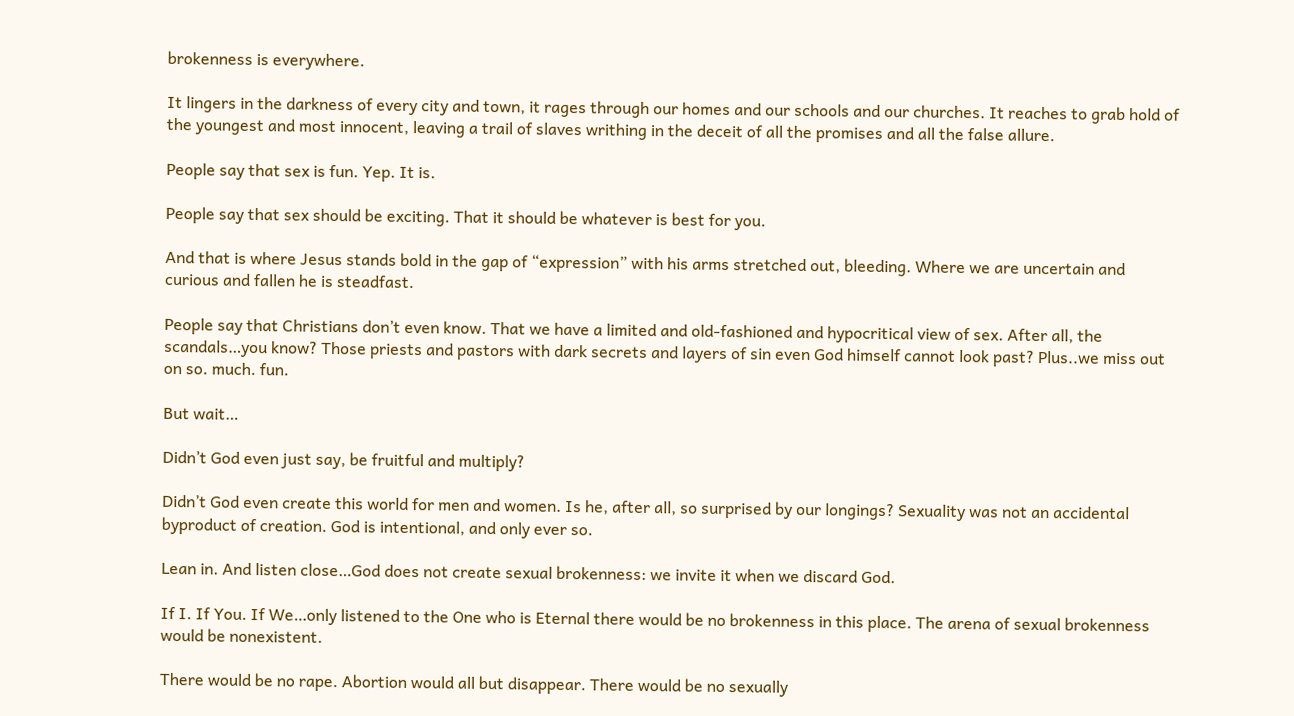brokenness is everywhere.

It lingers in the darkness of every city and town, it rages through our homes and our schools and our churches. It reaches to grab hold of the youngest and most innocent, leaving a trail of slaves writhing in the deceit of all the promises and all the false allure.

People say that sex is fun. Yep. It is.

People say that sex should be exciting. That it should be whatever is best for you.

And that is where Jesus stands bold in the gap of “expression” with his arms stretched out, bleeding. Where we are uncertain and curious and fallen he is steadfast.

People say that Christians don’t even know. That we have a limited and old-fashioned and hypocritical view of sex. After all, the scandals…you know? Those priests and pastors with dark secrets and layers of sin even God himself cannot look past? Plus..we miss out on so. much. fun.

But wait…

Didn’t God even just say, be fruitful and multiply?

Didn’t God even create this world for men and women. Is he, after all, so surprised by our longings? Sexuality was not an accidental byproduct of creation. God is intentional, and only ever so.

Lean in. And listen close…God does not create sexual brokenness: we invite it when we discard God.

If I. If You. If We…only listened to the One who is Eternal there would be no brokenness in this place. The arena of sexual brokenness would be nonexistent.

There would be no rape. Abortion would all but disappear. There would be no sexually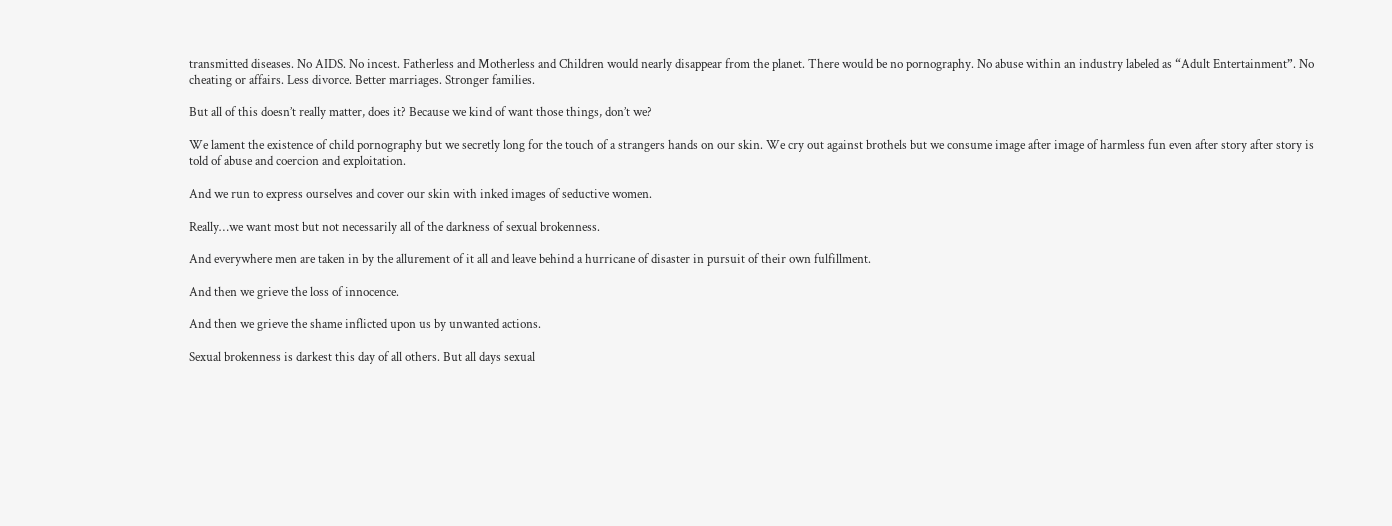transmitted diseases. No AIDS. No incest. Fatherless and Motherless and Children would nearly disappear from the planet. There would be no pornography. No abuse within an industry labeled as “Adult Entertainment”. No cheating or affairs. Less divorce. Better marriages. Stronger families.

But all of this doesn’t really matter, does it? Because we kind of want those things, don’t we?

We lament the existence of child pornography but we secretly long for the touch of a strangers hands on our skin. We cry out against brothels but we consume image after image of harmless fun even after story after story is told of abuse and coercion and exploitation.

And we run to express ourselves and cover our skin with inked images of seductive women.

Really…we want most but not necessarily all of the darkness of sexual brokenness.

And everywhere men are taken in by the allurement of it all and leave behind a hurricane of disaster in pursuit of their own fulfillment.

And then we grieve the loss of innocence.

And then we grieve the shame inflicted upon us by unwanted actions.

Sexual brokenness is darkest this day of all others. But all days sexual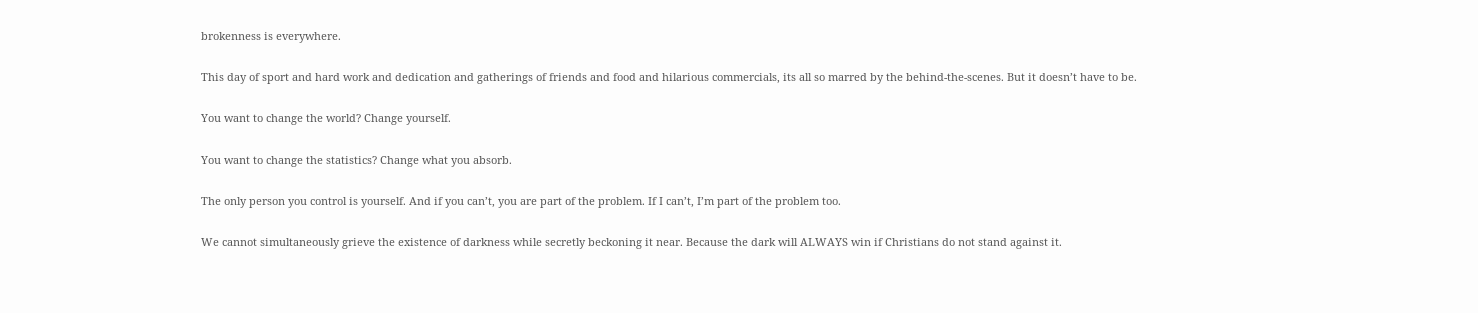brokenness is everywhere.

This day of sport and hard work and dedication and gatherings of friends and food and hilarious commercials, its all so marred by the behind-the-scenes. But it doesn’t have to be.

You want to change the world? Change yourself.

You want to change the statistics? Change what you absorb.

The only person you control is yourself. And if you can’t, you are part of the problem. If I can’t, I’m part of the problem too.

We cannot simultaneously grieve the existence of darkness while secretly beckoning it near. Because the dark will ALWAYS win if Christians do not stand against it.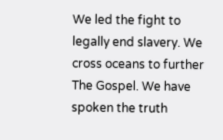We led the fight to legally end slavery. We cross oceans to further The Gospel. We have spoken the truth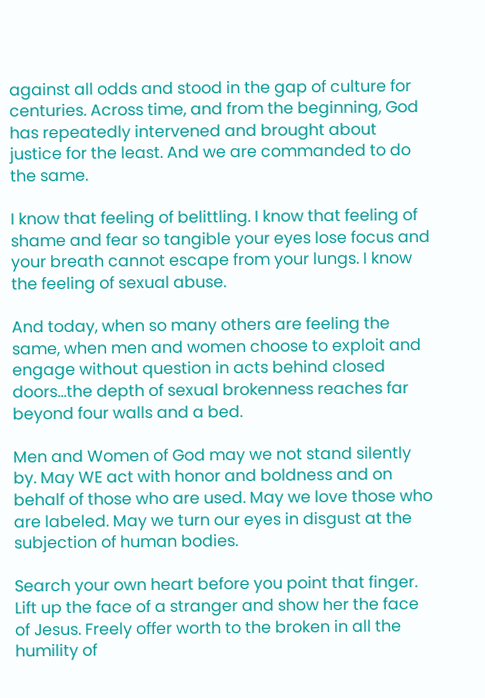against all odds and stood in the gap of culture for centuries. Across time, and from the beginning, God has repeatedly intervened and brought about justice for the least. And we are commanded to do the same.

I know that feeling of belittling. I know that feeling of shame and fear so tangible your eyes lose focus and your breath cannot escape from your lungs. I know the feeling of sexual abuse.

And today, when so many others are feeling the same, when men and women choose to exploit and engage without question in acts behind closed doors…the depth of sexual brokenness reaches far beyond four walls and a bed.

Men and Women of God may we not stand silently by. May WE act with honor and boldness and on behalf of those who are used. May we love those who are labeled. May we turn our eyes in disgust at the subjection of human bodies.

Search your own heart before you point that finger. Lift up the face of a stranger and show her the face of Jesus. Freely offer worth to the broken in all the humility of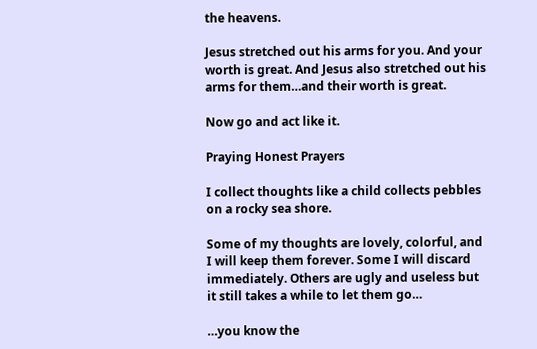the heavens.

Jesus stretched out his arms for you. And your worth is great. And Jesus also stretched out his arms for them…and their worth is great.

Now go and act like it.

Praying Honest Prayers

I collect thoughts like a child collects pebbles on a rocky sea shore.

Some of my thoughts are lovely, colorful, and I will keep them forever. Some I will discard immediately. Others are ugly and useless but it still takes a while to let them go…

…you know the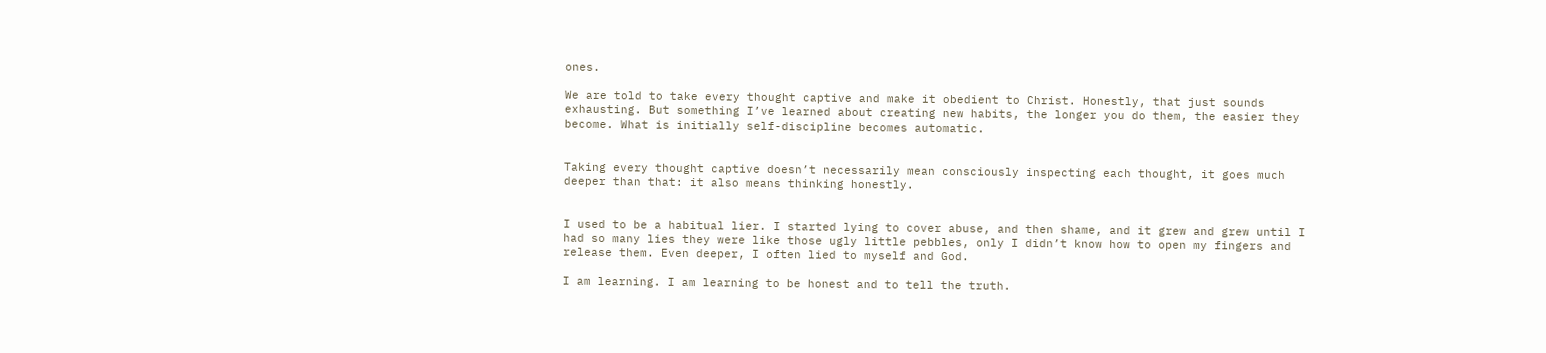ones.

We are told to take every thought captive and make it obedient to Christ. Honestly, that just sounds exhausting. But something I’ve learned about creating new habits, the longer you do them, the easier they become. What is initially self-discipline becomes automatic.


Taking every thought captive doesn’t necessarily mean consciously inspecting each thought, it goes much deeper than that: it also means thinking honestly.


I used to be a habitual lier. I started lying to cover abuse, and then shame, and it grew and grew until I had so many lies they were like those ugly little pebbles, only I didn’t know how to open my fingers and release them. Even deeper, I often lied to myself and God.

I am learning. I am learning to be honest and to tell the truth.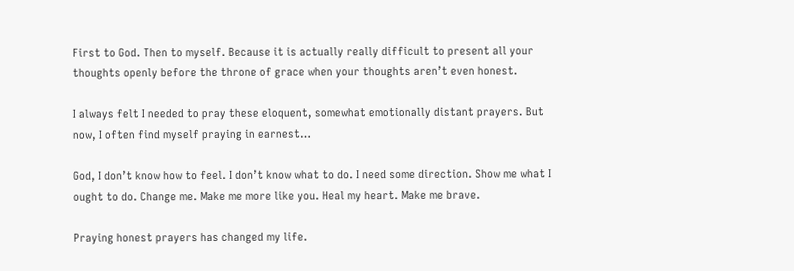First to God. Then to myself. Because it is actually really difficult to present all your thoughts openly before the throne of grace when your thoughts aren’t even honest.

I always felt I needed to pray these eloquent, somewhat emotionally distant prayers. But now, I often find myself praying in earnest…

God, I don’t know how to feel. I don’t know what to do. I need some direction. Show me what I ought to do. Change me. Make me more like you. Heal my heart. Make me brave.

Praying honest prayers has changed my life.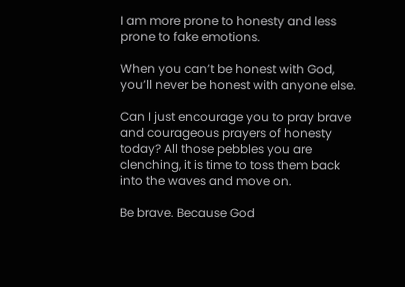I am more prone to honesty and less prone to fake emotions.

When you can’t be honest with God, you’ll never be honest with anyone else.

Can I just encourage you to pray brave and courageous prayers of honesty today? All those pebbles you are clenching, it is time to toss them back into the waves and move on.

Be brave. Because God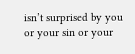isn’t surprised by you or your sin or your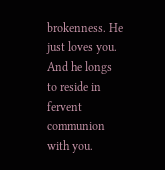brokenness. He just loves you. And he longs to reside in fervent communion with you.